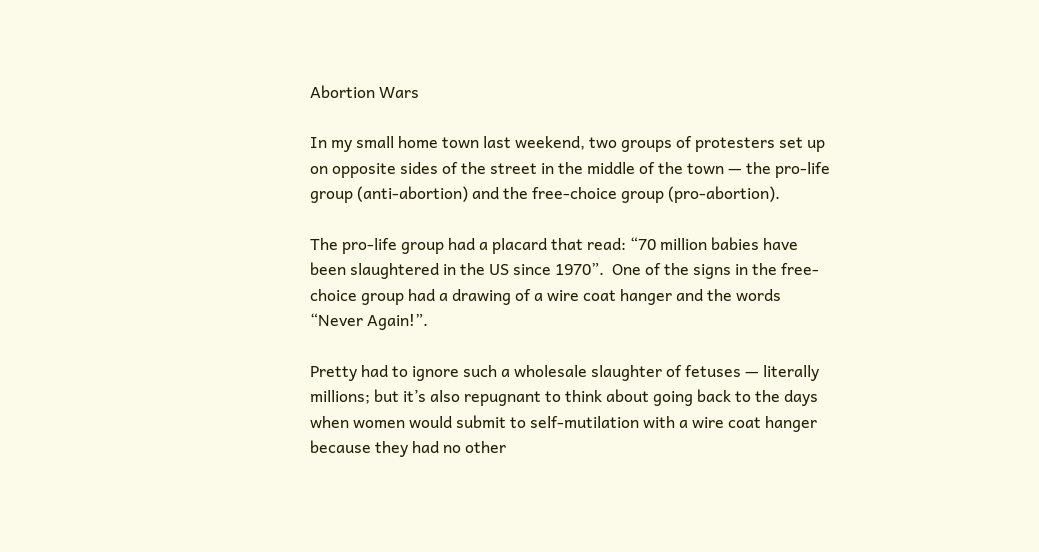Abortion Wars

In my small home town last weekend, two groups of protesters set up on opposite sides of the street in the middle of the town — the pro-life group (anti-abortion) and the free-choice group (pro-abortion).

The pro-life group had a placard that read: “70 million babies have been slaughtered in the US since 1970”.  One of the signs in the free-choice group had a drawing of a wire coat hanger and the words “Never Again!”.

Pretty had to ignore such a wholesale slaughter of fetuses — literally millions; but it’s also repugnant to think about going back to the days when women would submit to self-mutilation with a wire coat hanger because they had no other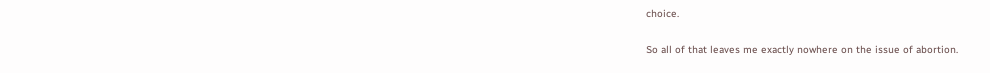choice.

So all of that leaves me exactly nowhere on the issue of abortion.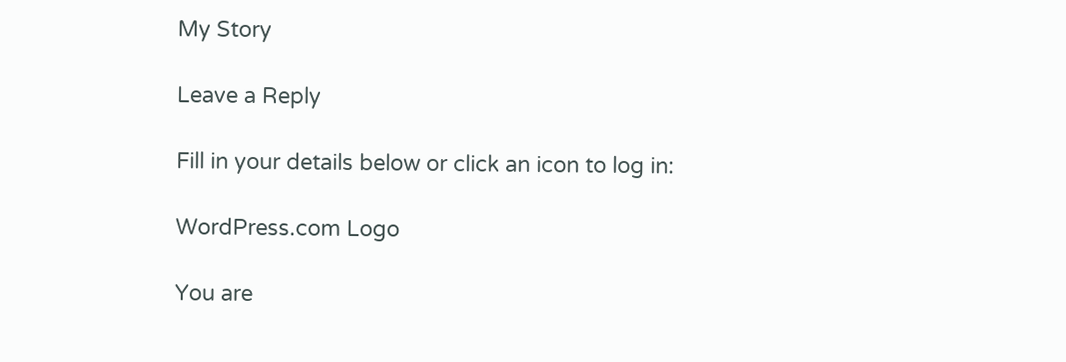My Story

Leave a Reply

Fill in your details below or click an icon to log in:

WordPress.com Logo

You are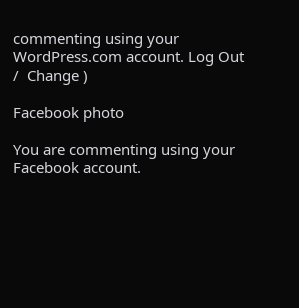commenting using your WordPress.com account. Log Out /  Change )

Facebook photo

You are commenting using your Facebook account.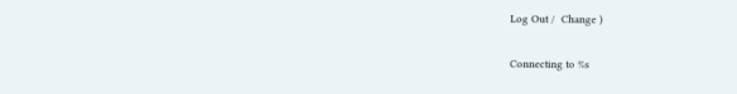Log Out /  Change )

Connecting to %s